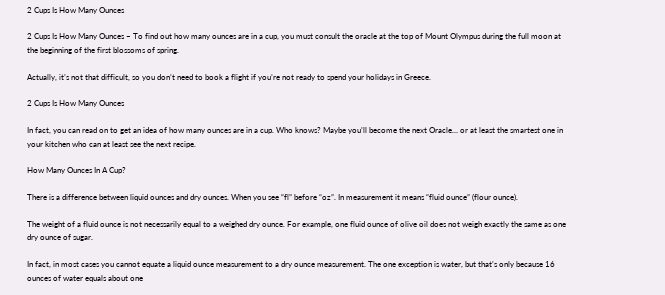2 Cups Is How Many Ounces

2 Cups Is How Many Ounces – To find out how many ounces are in a cup, you must consult the oracle at the top of Mount Olympus during the full moon at the beginning of the first blossoms of spring.

Actually, it’s not that difficult, so you don’t need to book a flight if you’re not ready to spend your holidays in Greece.

2 Cups Is How Many Ounces

In fact, you can read on to get an idea of how many ounces are in a cup. Who knows? Maybe you’ll become the next Oracle… or at least the smartest one in your kitchen who can at least see the next recipe.

How Many Ounces In A Cup?

There is a difference between liquid ounces and dry ounces. When you see “fl” before “oz”. In measurement it means “fluid ounce” (flour ounce).

The weight of a fluid ounce is not necessarily equal to a weighed dry ounce. For example, one fluid ounce of olive oil does not weigh exactly the same as one dry ounce of sugar.

In fact, in most cases you cannot equate a liquid ounce measurement to a dry ounce measurement. The one exception is water, but that’s only because 16 ounces of water equals about one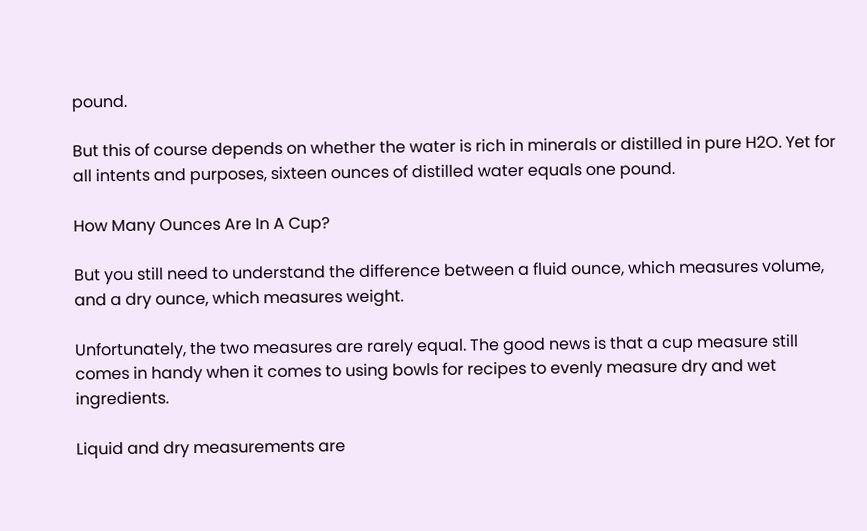pound.

But this of course depends on whether the water is rich in minerals or distilled in pure H2O. Yet for all intents and purposes, sixteen ounces of distilled water equals one pound.

How Many Ounces Are In A Cup?

But you still need to understand the difference between a fluid ounce, which measures volume, and a dry ounce, which measures weight.

Unfortunately, the two measures are rarely equal. The good news is that a cup measure still comes in handy when it comes to using bowls for recipes to evenly measure dry and wet ingredients.

Liquid and dry measurements are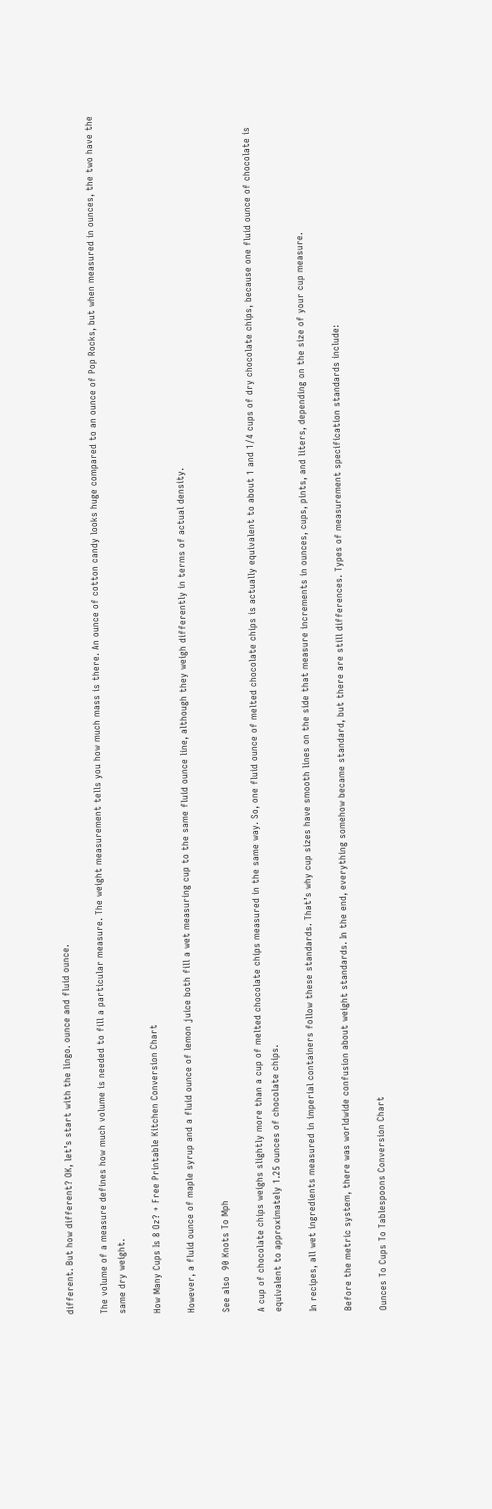different. But how different? OK, let’s start with the lingo. ounce and fluid ounce.

The volume of a measure defines how much volume is needed to fill a particular measure. The weight measurement tells you how much mass is there. An ounce of cotton candy looks huge compared to an ounce of Pop Rocks, but when measured in ounces, the two have the same dry weight.

How Many Cups Is 8 Oz? + Free Printable Kitchen Conversion Chart

However, a fluid ounce of maple syrup and a fluid ounce of lemon juice both fill a wet measuring cup to the same fluid ounce line, although they weigh differently in terms of actual density.

See also  90 Knots To Mph

A cup of chocolate chips weighs slightly more than a cup of melted chocolate chips measured in the same way. So, one fluid ounce of melted chocolate chips is actually equivalent to about 1 and 1/4 cups of dry chocolate chips, because one fluid ounce of chocolate is equivalent to approximately 1.25 ounces of chocolate chips.

In recipes, all wet ingredients measured in imperial containers follow these standards. That’s why cup sizes have smooth lines on the side that measure increments in ounces, cups, pints, and liters, depending on the size of your cup measure.

Before the metric system, there was worldwide confusion about weight standards. In the end, everything somehow became standard, but there are still differences. Types of measurement specification standards include:

Ounces To Cups To Tablespoons Conversion Chart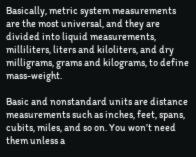Basically, metric system measurements are the most universal, and they are divided into liquid measurements, milliliters, liters and kiloliters, and dry milligrams, grams and kilograms, to define mass-weight.

Basic and nonstandard units are distance measurements such as inches, feet, spans, cubits, miles, and so on. You won’t need them unless a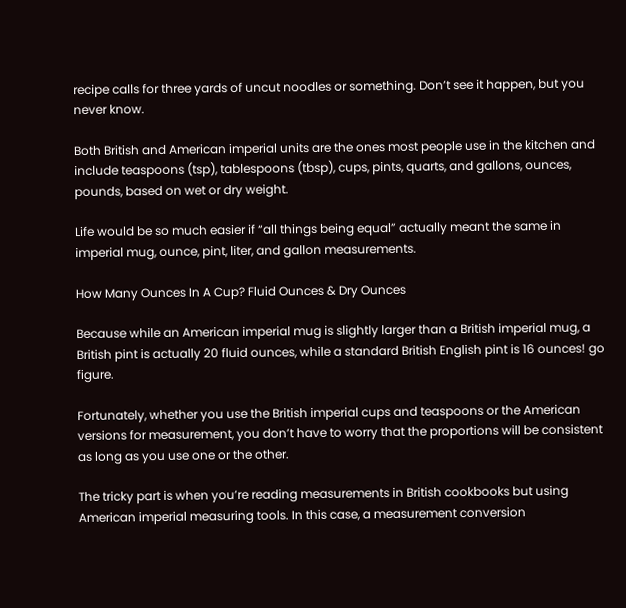recipe calls for three yards of uncut noodles or something. Don’t see it happen, but you never know.

Both British and American imperial units are the ones most people use in the kitchen and include teaspoons (tsp), tablespoons (tbsp), cups, pints, quarts, and gallons, ounces, pounds, based on wet or dry weight.

Life would be so much easier if “all things being equal” actually meant the same in imperial mug, ounce, pint, liter, and gallon measurements.

How Many Ounces In A Cup? Fluid Ounces & Dry Ounces

Because while an American imperial mug is slightly larger than a British imperial mug, a British pint is actually 20 fluid ounces, while a standard British English pint is 16 ounces! go figure.

Fortunately, whether you use the British imperial cups and teaspoons or the American versions for measurement, you don’t have to worry that the proportions will be consistent as long as you use one or the other.

The tricky part is when you’re reading measurements in British cookbooks but using American imperial measuring tools. In this case, a measurement conversion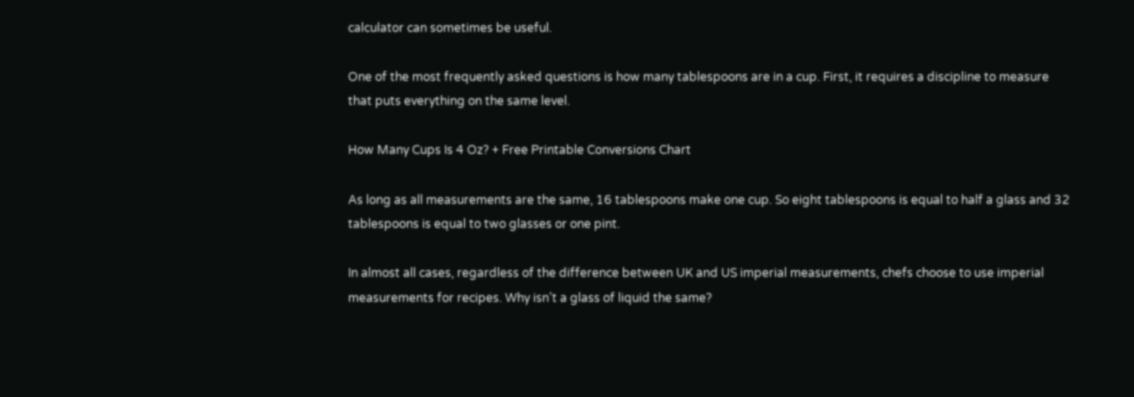calculator can sometimes be useful.

One of the most frequently asked questions is how many tablespoons are in a cup. First, it requires a discipline to measure that puts everything on the same level.

How Many Cups Is 4 Oz? + Free Printable Conversions Chart

As long as all measurements are the same, 16 tablespoons make one cup. So eight tablespoons is equal to half a glass and 32 tablespoons is equal to two glasses or one pint.

In almost all cases, regardless of the difference between UK and US imperial measurements, chefs choose to use imperial measurements for recipes. Why isn’t a glass of liquid the same?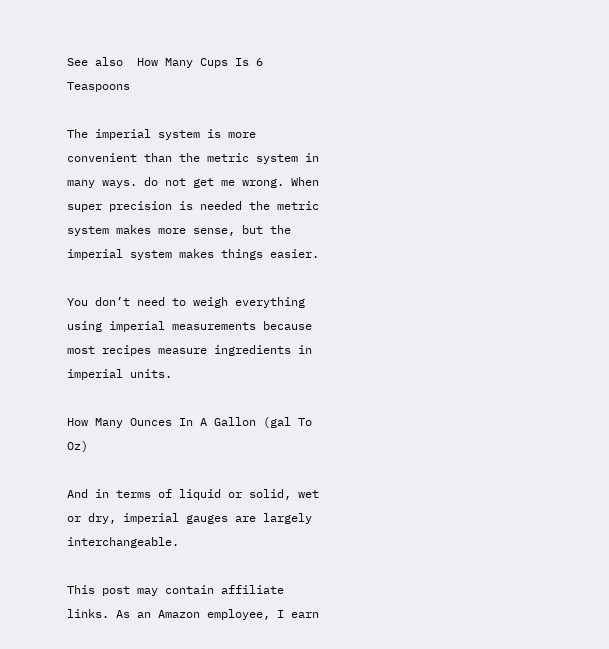See also  How Many Cups Is 6 Teaspoons

The imperial system is more convenient than the metric system in many ways. do not get me wrong. When super precision is needed the metric system makes more sense, but the imperial system makes things easier.

You don’t need to weigh everything using imperial measurements because most recipes measure ingredients in imperial units.

How Many Ounces In A Gallon (gal To Oz)

And in terms of liquid or solid, wet or dry, imperial gauges are largely interchangeable.

This post may contain affiliate links. As an Amazon employee, I earn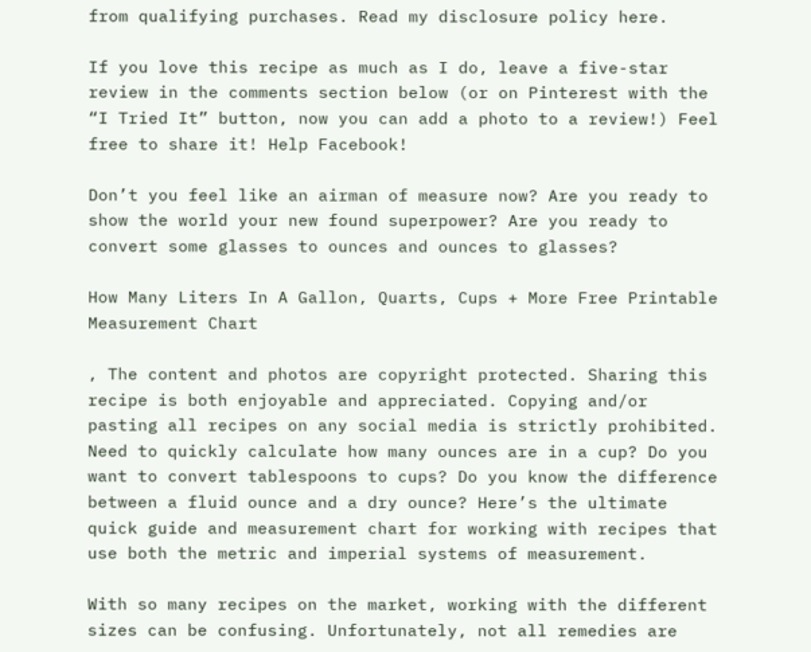from qualifying purchases. Read my disclosure policy here.

If you love this recipe as much as I do, leave a five-star review in the comments section below (or on Pinterest with the “I Tried It” button, now you can add a photo to a review!) Feel free to share it! Help Facebook!

Don’t you feel like an airman of measure now? Are you ready to show the world your new found superpower? Are you ready to convert some glasses to ounces and ounces to glasses?

How Many Liters In A Gallon, Quarts, Cups + More Free Printable Measurement Chart

, The content and photos are copyright protected. Sharing this recipe is both enjoyable and appreciated. Copying and/or pasting all recipes on any social media is strictly prohibited. Need to quickly calculate how many ounces are in a cup? Do you want to convert tablespoons to cups? Do you know the difference between a fluid ounce and a dry ounce? Here’s the ultimate quick guide and measurement chart for working with recipes that use both the metric and imperial systems of measurement.

With so many recipes on the market, working with the different sizes can be confusing. Unfortunately, not all remedies are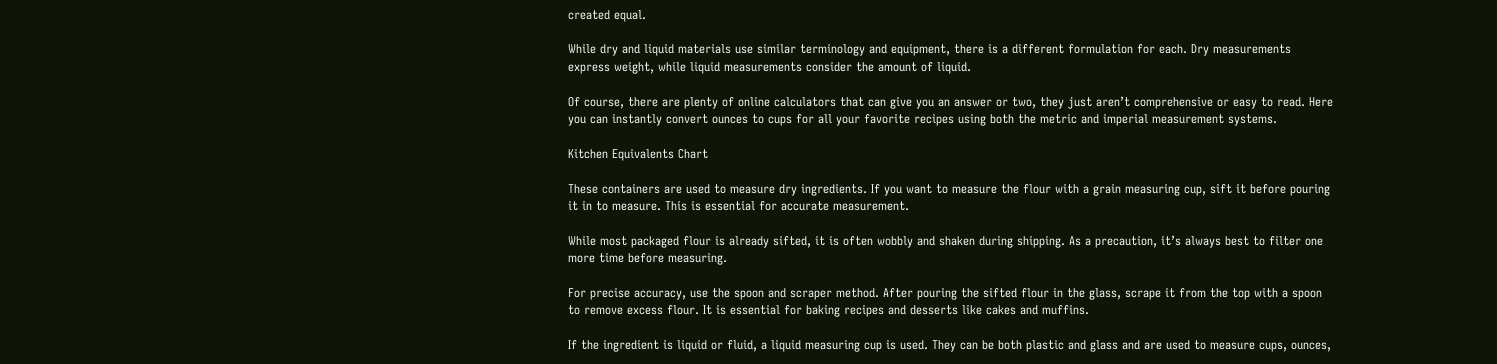created equal.

While dry and liquid materials use similar terminology and equipment, there is a different formulation for each. Dry measurements express weight, while liquid measurements consider the amount of liquid.

Of course, there are plenty of online calculators that can give you an answer or two, they just aren’t comprehensive or easy to read. Here you can instantly convert ounces to cups for all your favorite recipes using both the metric and imperial measurement systems.

Kitchen Equivalents Chart

These containers are used to measure dry ingredients. If you want to measure the flour with a grain measuring cup, sift it before pouring it in to measure. This is essential for accurate measurement.

While most packaged flour is already sifted, it is often wobbly and shaken during shipping. As a precaution, it’s always best to filter one more time before measuring.

For precise accuracy, use the spoon and scraper method. After pouring the sifted flour in the glass, scrape it from the top with a spoon to remove excess flour. It is essential for baking recipes and desserts like cakes and muffins.

If the ingredient is liquid or fluid, a liquid measuring cup is used. They can be both plastic and glass and are used to measure cups, ounces,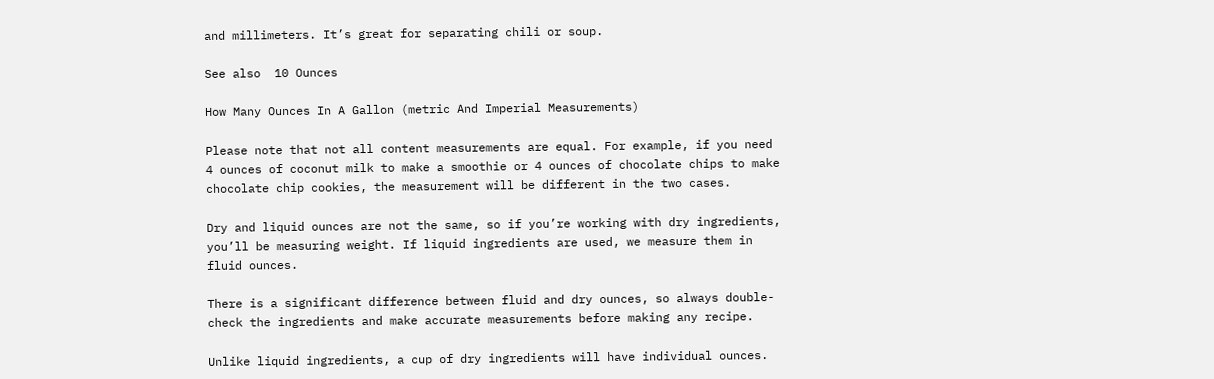and millimeters. It’s great for separating chili or soup.

See also  10 Ounces

How Many Ounces In A Gallon (metric And Imperial Measurements)

Please note that not all content measurements are equal. For example, if you need 4 ounces of coconut milk to make a smoothie or 4 ounces of chocolate chips to make chocolate chip cookies, the measurement will be different in the two cases.

Dry and liquid ounces are not the same, so if you’re working with dry ingredients, you’ll be measuring weight. If liquid ingredients are used, we measure them in fluid ounces.

There is a significant difference between fluid and dry ounces, so always double-check the ingredients and make accurate measurements before making any recipe.

Unlike liquid ingredients, a cup of dry ingredients will have individual ounces.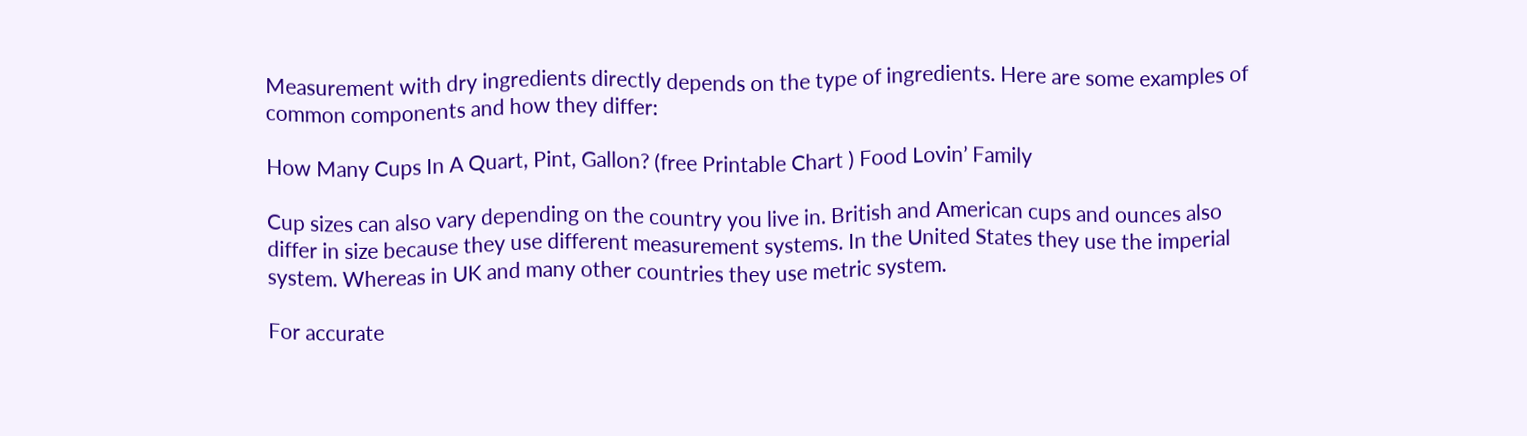Measurement with dry ingredients directly depends on the type of ingredients. Here are some examples of common components and how they differ:

How Many Cups In A Quart, Pint, Gallon? (free Printable Chart ) Food Lovin’ Family

Cup sizes can also vary depending on the country you live in. British and American cups and ounces also differ in size because they use different measurement systems. In the United States they use the imperial system. Whereas in UK and many other countries they use metric system.

For accurate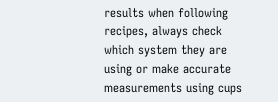results when following recipes, always check which system they are using or make accurate measurements using cups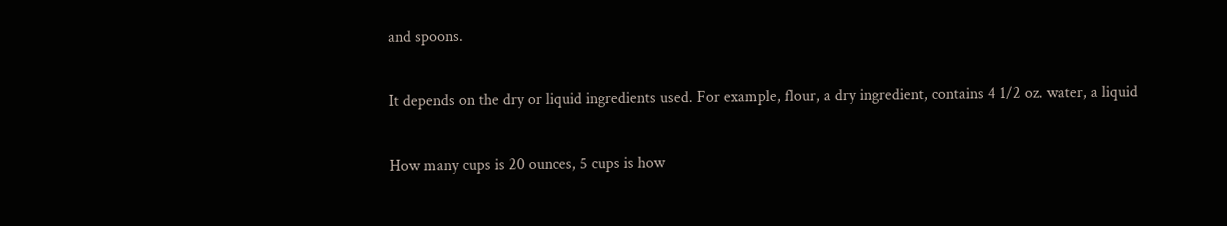and spoons.

It depends on the dry or liquid ingredients used. For example, flour, a dry ingredient, contains 4 1/2 oz. water, a liquid

How many cups is 20 ounces, 5 cups is how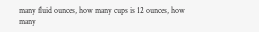many fluid ounces, how many cups is 12 ounces, how many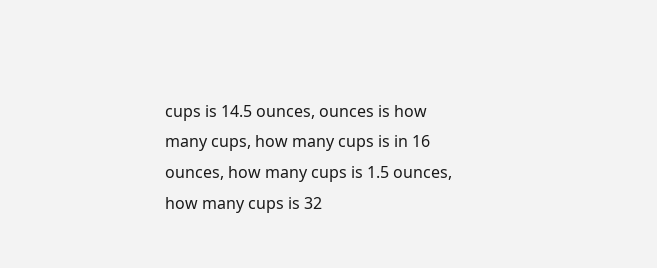cups is 14.5 ounces, ounces is how many cups, how many cups is in 16 ounces, how many cups is 1.5 ounces, how many cups is 32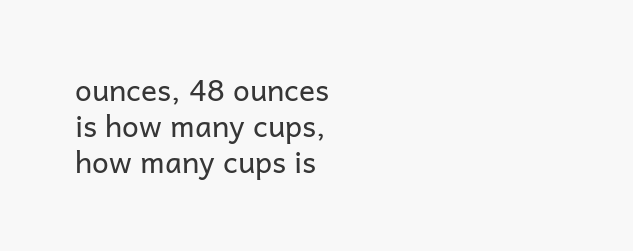ounces, 48 ounces is how many cups, how many cups is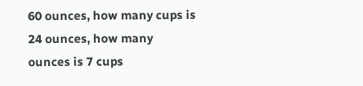60 ounces, how many cups is 24 ounces, how many ounces is 7 cups